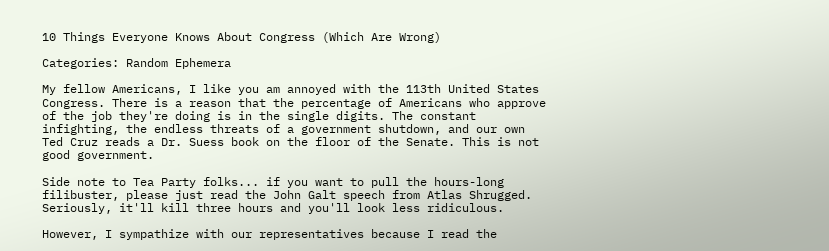10 Things Everyone Knows About Congress (Which Are Wrong)

Categories: Random Ephemera

My fellow Americans, I like you am annoyed with the 113th United States Congress. There is a reason that the percentage of Americans who approve of the job they're doing is in the single digits. The constant infighting, the endless threats of a government shutdown, and our own Ted Cruz reads a Dr. Suess book on the floor of the Senate. This is not good government.

Side note to Tea Party folks... if you want to pull the hours-long filibuster, please just read the John Galt speech from Atlas Shrugged. Seriously, it'll kill three hours and you'll look less ridiculous.

However, I sympathize with our representatives because I read the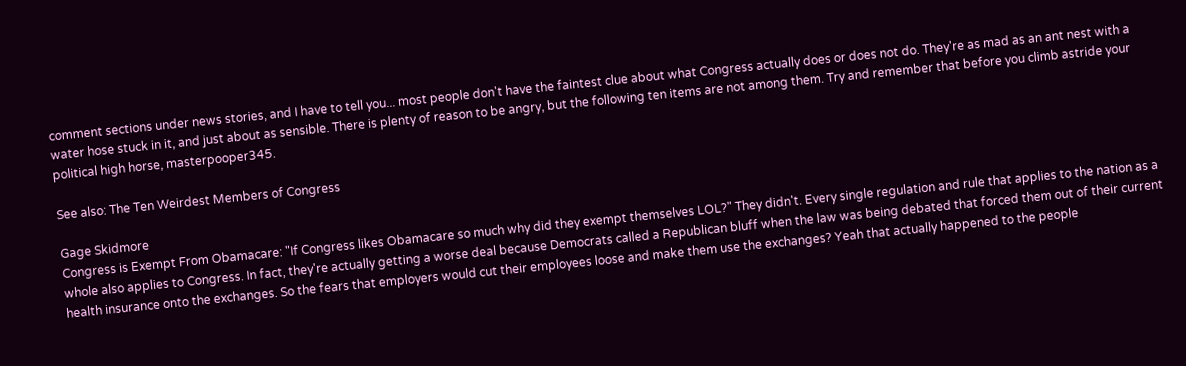comment sections under news stories, and I have to tell you... most people don't have the faintest clue about what Congress actually does or does not do. They're as mad as an ant nest with a water hose stuck in it, and just about as sensible. There is plenty of reason to be angry, but the following ten items are not among them. Try and remember that before you climb astride your political high horse, masterpooper345.

See also: The Ten Weirdest Members of Congress

Gage Skidmore
Congress is Exempt From Obamacare: "If Congress likes Obamacare so much why did they exempt themselves LOL?" They didn't. Every single regulation and rule that applies to the nation as a whole also applies to Congress. In fact, they're actually getting a worse deal because Democrats called a Republican bluff when the law was being debated that forced them out of their current health insurance onto the exchanges. So the fears that employers would cut their employees loose and make them use the exchanges? Yeah that actually happened to the people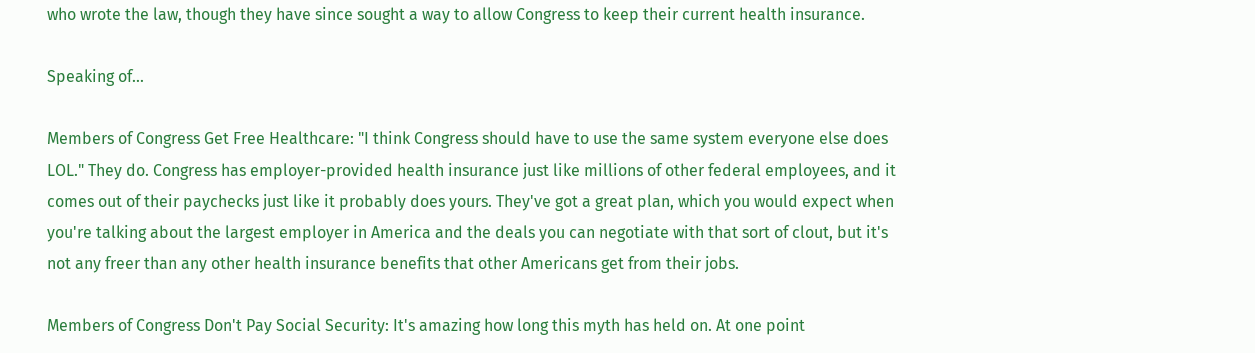who wrote the law, though they have since sought a way to allow Congress to keep their current health insurance.

Speaking of...

Members of Congress Get Free Healthcare: "I think Congress should have to use the same system everyone else does LOL." They do. Congress has employer-provided health insurance just like millions of other federal employees, and it comes out of their paychecks just like it probably does yours. They've got a great plan, which you would expect when you're talking about the largest employer in America and the deals you can negotiate with that sort of clout, but it's not any freer than any other health insurance benefits that other Americans get from their jobs.

Members of Congress Don't Pay Social Security: It's amazing how long this myth has held on. At one point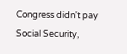Congress didn't pay Social Security,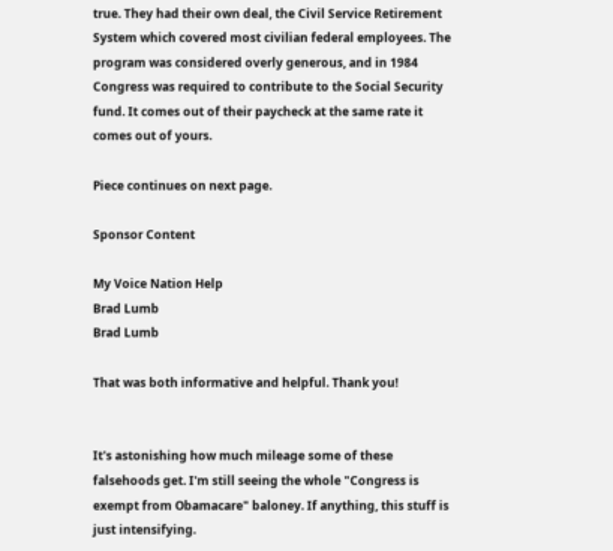true. They had their own deal, the Civil Service Retirement System which covered most civilian federal employees. The program was considered overly generous, and in 1984 Congress was required to contribute to the Social Security fund. It comes out of their paycheck at the same rate it comes out of yours.

Piece continues on next page.

Sponsor Content

My Voice Nation Help
Brad Lumb
Brad Lumb

That was both informative and helpful. Thank you!


It's astonishing how much mileage some of these falsehoods get. I'm still seeing the whole "Congress is exempt from Obamacare" baloney. If anything, this stuff is just intensifying.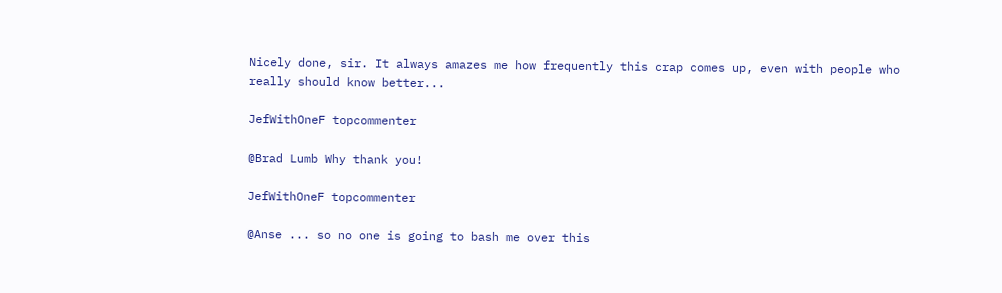Nicely done, sir. It always amazes me how frequently this crap comes up, even with people who really should know better...

JefWithOneF topcommenter

@Brad Lumb Why thank you!

JefWithOneF topcommenter

@Anse ... so no one is going to bash me over this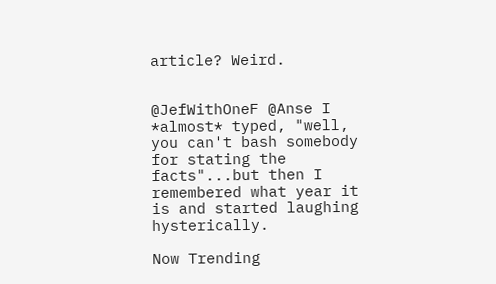article? Weird.


@JefWithOneF @Anse I *almost* typed, "well, you can't bash somebody for stating the facts"...but then I remembered what year it is and started laughing hysterically.

Now Trending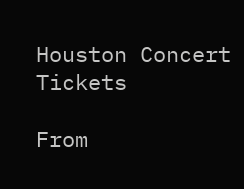Houston Concert Tickets

From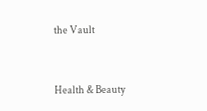the Vault



Health & Beauty